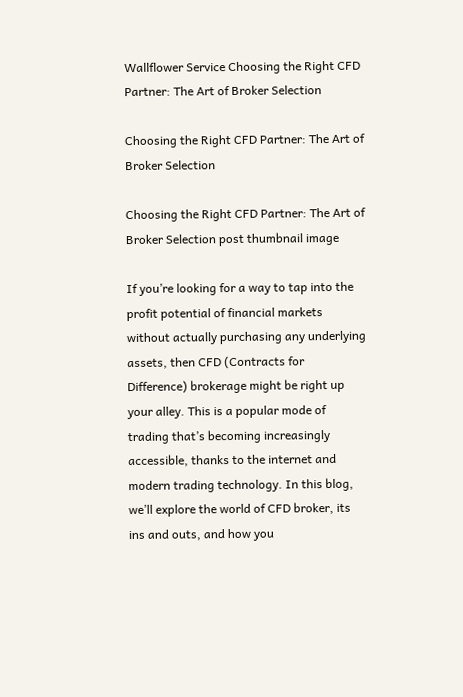Wallflower Service Choosing the Right CFD Partner: The Art of Broker Selection

Choosing the Right CFD Partner: The Art of Broker Selection

Choosing the Right CFD Partner: The Art of Broker Selection post thumbnail image

If you’re looking for a way to tap into the profit potential of financial markets without actually purchasing any underlying assets, then CFD (Contracts for Difference) brokerage might be right up your alley. This is a popular mode of trading that’s becoming increasingly accessible, thanks to the internet and modern trading technology. In this blog, we’ll explore the world of CFD broker, its ins and outs, and how you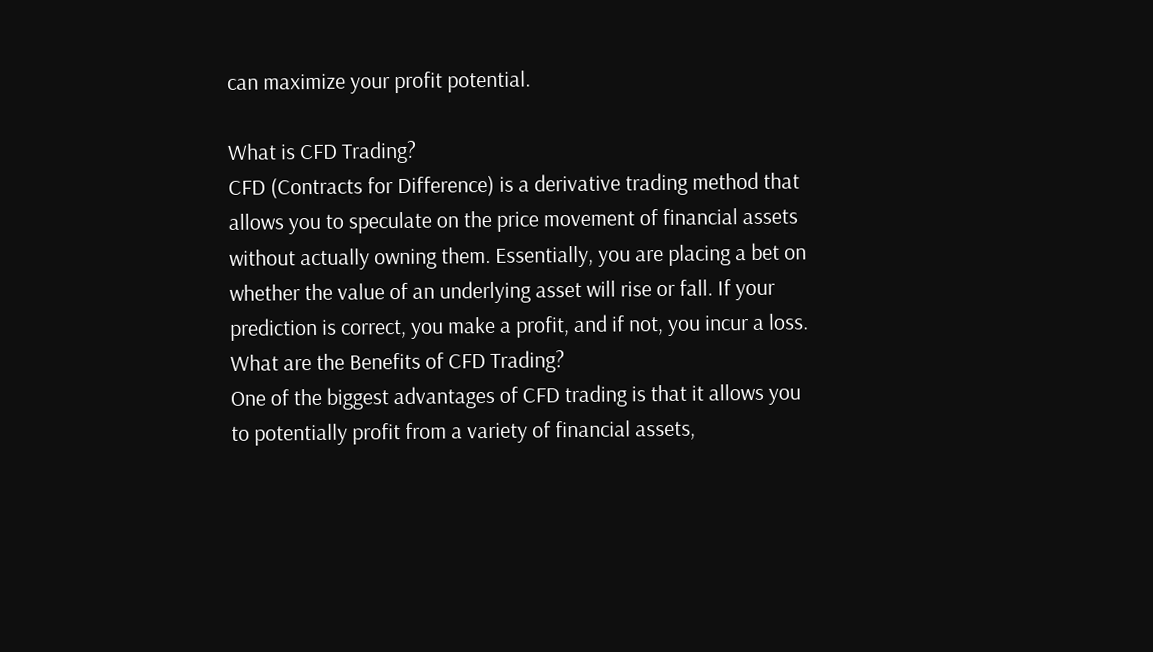can maximize your profit potential.

What is CFD Trading?
CFD (Contracts for Difference) is a derivative trading method that allows you to speculate on the price movement of financial assets without actually owning them. Essentially, you are placing a bet on whether the value of an underlying asset will rise or fall. If your prediction is correct, you make a profit, and if not, you incur a loss.
What are the Benefits of CFD Trading?
One of the biggest advantages of CFD trading is that it allows you to potentially profit from a variety of financial assets,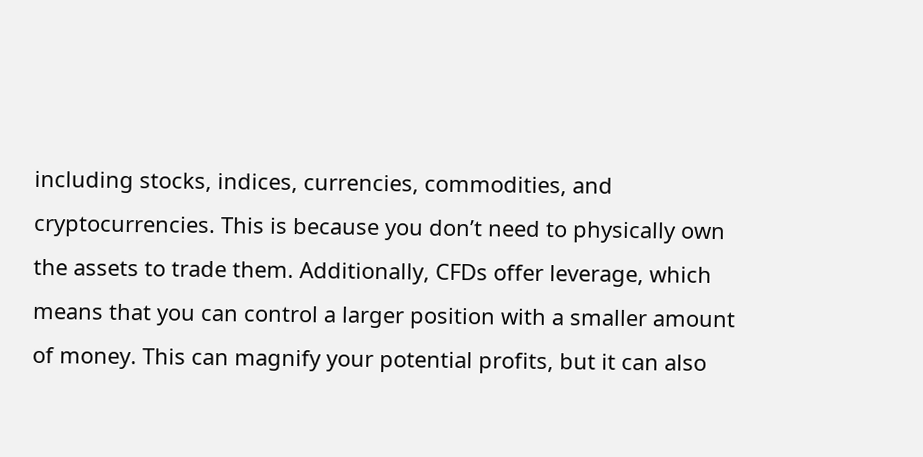including stocks, indices, currencies, commodities, and cryptocurrencies. This is because you don’t need to physically own the assets to trade them. Additionally, CFDs offer leverage, which means that you can control a larger position with a smaller amount of money. This can magnify your potential profits, but it can also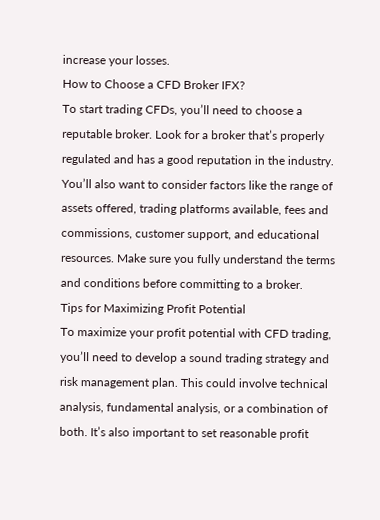increase your losses.
How to Choose a CFD Broker IFX?
To start trading CFDs, you’ll need to choose a reputable broker. Look for a broker that’s properly regulated and has a good reputation in the industry. You’ll also want to consider factors like the range of assets offered, trading platforms available, fees and commissions, customer support, and educational resources. Make sure you fully understand the terms and conditions before committing to a broker.
Tips for Maximizing Profit Potential
To maximize your profit potential with CFD trading, you’ll need to develop a sound trading strategy and risk management plan. This could involve technical analysis, fundamental analysis, or a combination of both. It’s also important to set reasonable profit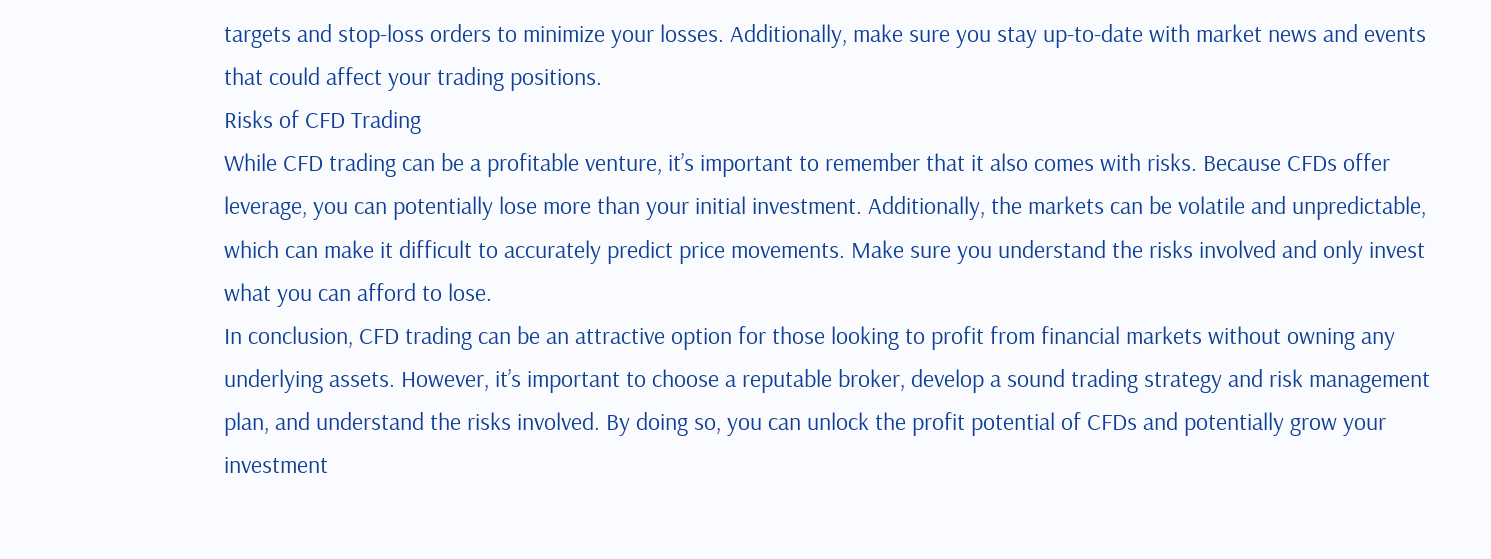targets and stop-loss orders to minimize your losses. Additionally, make sure you stay up-to-date with market news and events that could affect your trading positions.
Risks of CFD Trading
While CFD trading can be a profitable venture, it’s important to remember that it also comes with risks. Because CFDs offer leverage, you can potentially lose more than your initial investment. Additionally, the markets can be volatile and unpredictable, which can make it difficult to accurately predict price movements. Make sure you understand the risks involved and only invest what you can afford to lose.
In conclusion, CFD trading can be an attractive option for those looking to profit from financial markets without owning any underlying assets. However, it’s important to choose a reputable broker, develop a sound trading strategy and risk management plan, and understand the risks involved. By doing so, you can unlock the profit potential of CFDs and potentially grow your investment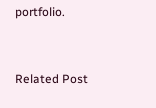portfolio.


Related Post